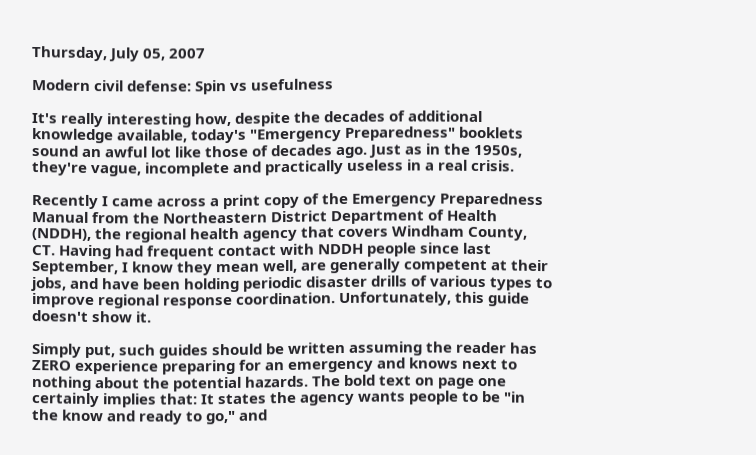Thursday, July 05, 2007

Modern civil defense: Spin vs usefulness

It's really interesting how, despite the decades of additional knowledge available, today's "Emergency Preparedness" booklets sound an awful lot like those of decades ago. Just as in the 1950s, they're vague, incomplete and practically useless in a real crisis.

Recently I came across a print copy of the Emergency Preparedness Manual from the Northeastern District Department of Health (NDDH), the regional health agency that covers Windham County, CT. Having had frequent contact with NDDH people since last September, I know they mean well, are generally competent at their jobs, and have been holding periodic disaster drills of various types to improve regional response coordination. Unfortunately, this guide doesn't show it.

Simply put, such guides should be written assuming the reader has ZERO experience preparing for an emergency and knows next to nothing about the potential hazards. The bold text on page one certainly implies that: It states the agency wants people to be "in the know and ready to go," and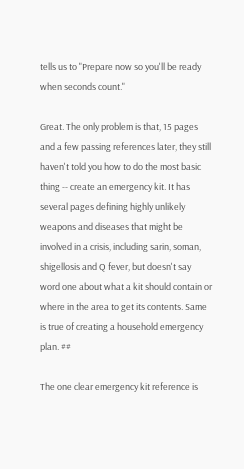tells us to "Prepare now so you'll be ready when seconds count."

Great. The only problem is that, 15 pages and a few passing references later, they still haven't told you how to do the most basic thing -- create an emergency kit. It has several pages defining highly unlikely weapons and diseases that might be involved in a crisis, including sarin, soman, shigellosis and Q fever, but doesn't say word one about what a kit should contain or where in the area to get its contents. Same is true of creating a household emergency plan. ##

The one clear emergency kit reference is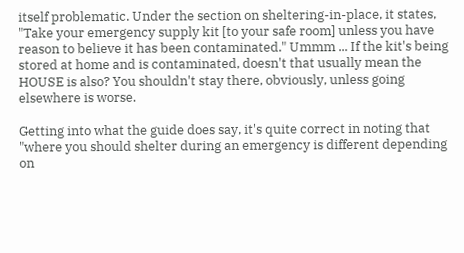itself problematic. Under the section on sheltering-in-place, it states, "Take your emergency supply kit [to your safe room] unless you have reason to believe it has been contaminated." Ummm ... If the kit's being stored at home and is contaminated, doesn't that usually mean the HOUSE is also? You shouldn't stay there, obviously, unless going elsewhere is worse.

Getting into what the guide does say, it's quite correct in noting that "where you should shelter during an emergency is different depending on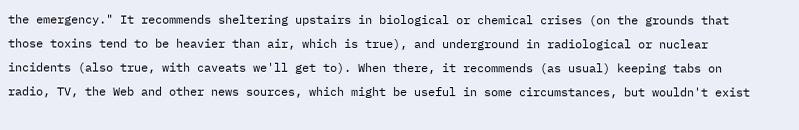the emergency." It recommends sheltering upstairs in biological or chemical crises (on the grounds that those toxins tend to be heavier than air, which is true), and underground in radiological or nuclear incidents (also true, with caveats we'll get to). When there, it recommends (as usual) keeping tabs on radio, TV, the Web and other news sources, which might be useful in some circumstances, but wouldn't exist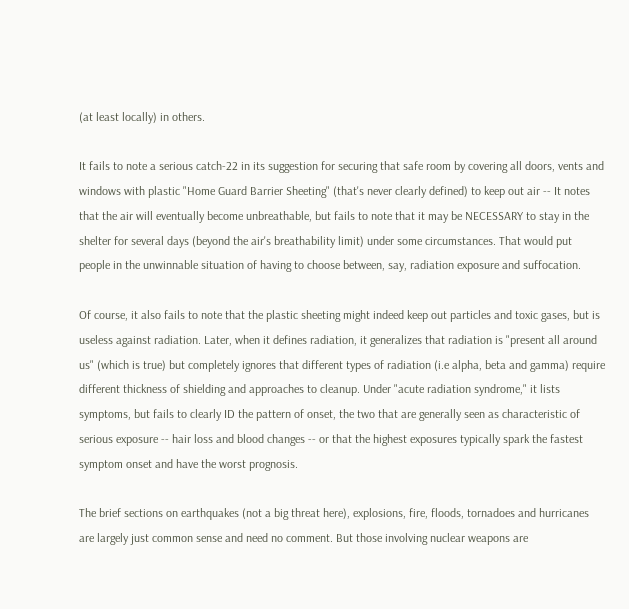(at least locally) in others.

It fails to note a serious catch-22 in its suggestion for securing that safe room by covering all doors, vents and windows with plastic "Home Guard Barrier Sheeting" (that's never clearly defined) to keep out air -- It notes that the air will eventually become unbreathable, but fails to note that it may be NECESSARY to stay in the shelter for several days (beyond the air's breathability limit) under some circumstances. That would put people in the unwinnable situation of having to choose between, say, radiation exposure and suffocation.

Of course, it also fails to note that the plastic sheeting might indeed keep out particles and toxic gases, but is useless against radiation. Later, when it defines radiation, it generalizes that radiation is "present all around us" (which is true) but completely ignores that different types of radiation (i.e alpha, beta and gamma) require different thickness of shielding and approaches to cleanup. Under "acute radiation syndrome," it lists symptoms, but fails to clearly ID the pattern of onset, the two that are generally seen as characteristic of serious exposure -- hair loss and blood changes -- or that the highest exposures typically spark the fastest symptom onset and have the worst prognosis.

The brief sections on earthquakes (not a big threat here), explosions, fire, floods, tornadoes and hurricanes are largely just common sense and need no comment. But those involving nuclear weapons are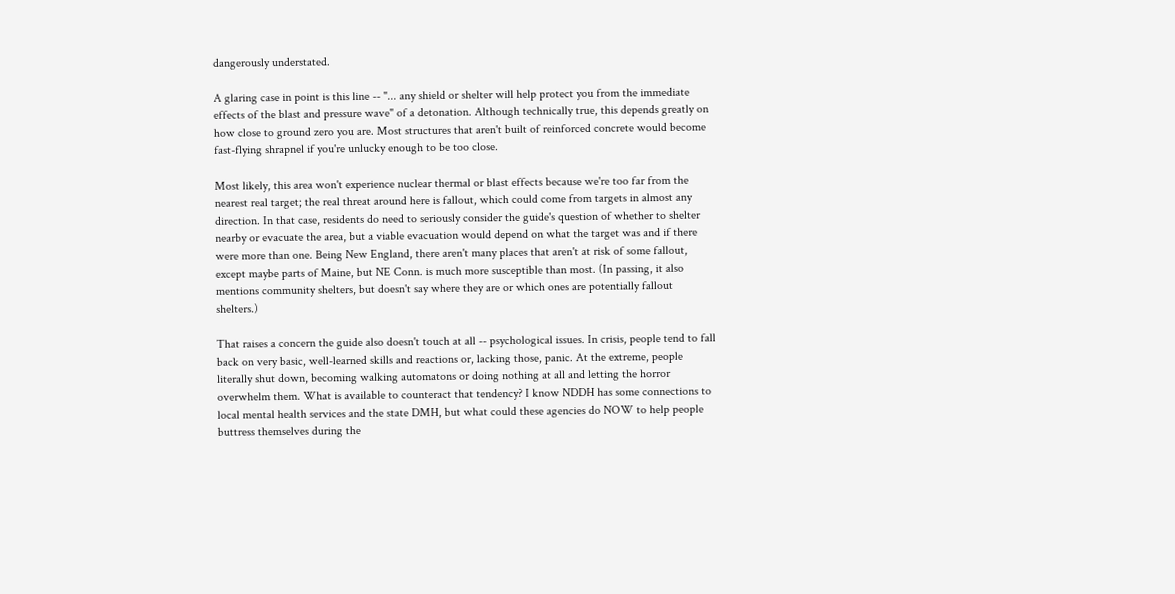dangerously understated.

A glaring case in point is this line -- "... any shield or shelter will help protect you from the immediate effects of the blast and pressure wave" of a detonation. Although technically true, this depends greatly on how close to ground zero you are. Most structures that aren't built of reinforced concrete would become fast-flying shrapnel if you're unlucky enough to be too close.

Most likely, this area won't experience nuclear thermal or blast effects because we're too far from the nearest real target; the real threat around here is fallout, which could come from targets in almost any direction. In that case, residents do need to seriously consider the guide's question of whether to shelter nearby or evacuate the area, but a viable evacuation would depend on what the target was and if there were more than one. Being New England, there aren't many places that aren't at risk of some fallout, except maybe parts of Maine, but NE Conn. is much more susceptible than most. (In passing, it also mentions community shelters, but doesn't say where they are or which ones are potentially fallout shelters.)

That raises a concern the guide also doesn't touch at all -- psychological issues. In crisis, people tend to fall back on very basic, well-learned skills and reactions or, lacking those, panic. At the extreme, people literally shut down, becoming walking automatons or doing nothing at all and letting the horror overwhelm them. What is available to counteract that tendency? I know NDDH has some connections to local mental health services and the state DMH, but what could these agencies do NOW to help people buttress themselves during the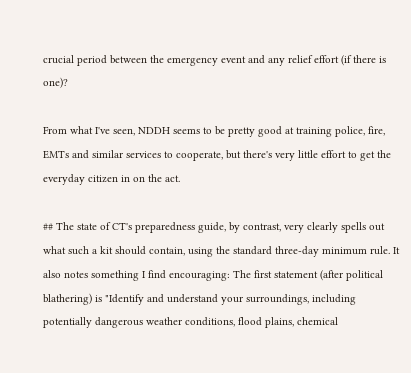crucial period between the emergency event and any relief effort (if there is one)?

From what I've seen, NDDH seems to be pretty good at training police, fire, EMTs and similar services to cooperate, but there's very little effort to get the everyday citizen in on the act.

## The state of CT's preparedness guide, by contrast, very clearly spells out what such a kit should contain, using the standard three-day minimum rule. It also notes something I find encouraging: The first statement (after political blathering) is "Identify and understand your surroundings, including potentially dangerous weather conditions, flood plains, chemical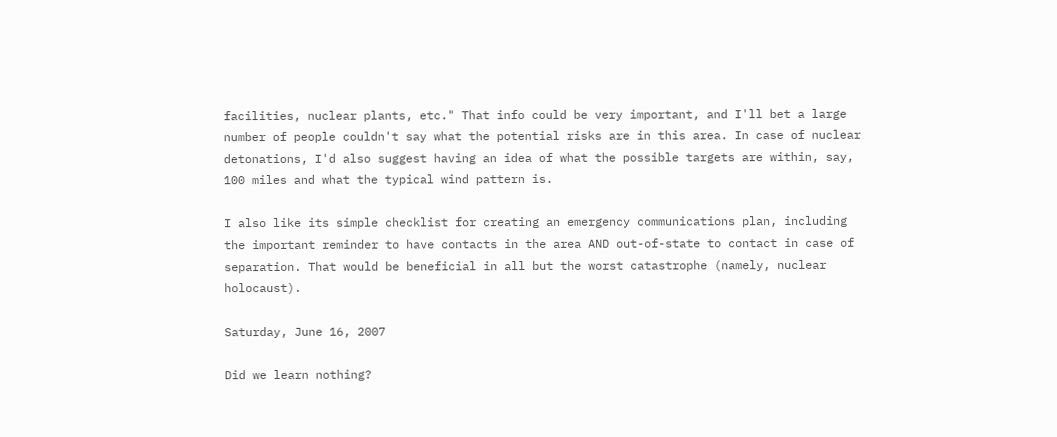facilities, nuclear plants, etc." That info could be very important, and I'll bet a large number of people couldn't say what the potential risks are in this area. In case of nuclear detonations, I'd also suggest having an idea of what the possible targets are within, say, 100 miles and what the typical wind pattern is.

I also like its simple checklist for creating an emergency communications plan, including the important reminder to have contacts in the area AND out-of-state to contact in case of separation. That would be beneficial in all but the worst catastrophe (namely, nuclear holocaust).

Saturday, June 16, 2007

Did we learn nothing?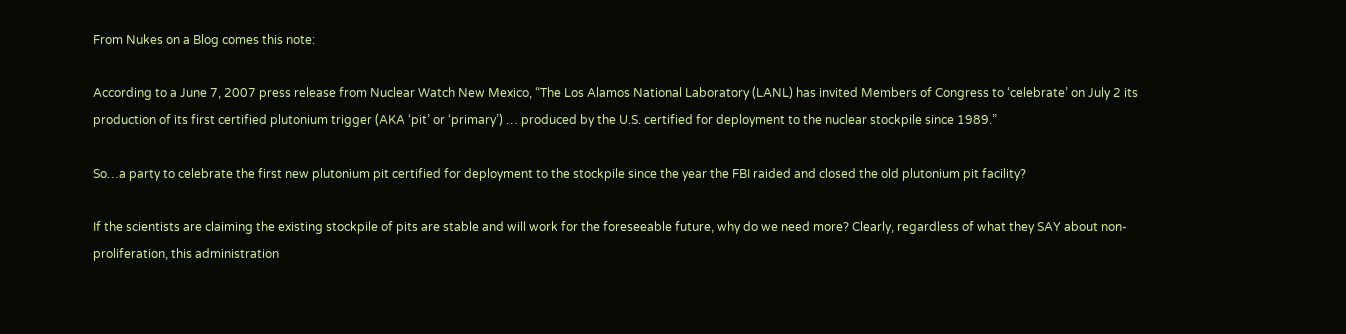From Nukes on a Blog comes this note:

According to a June 7, 2007 press release from Nuclear Watch New Mexico, “The Los Alamos National Laboratory (LANL) has invited Members of Congress to ‘celebrate’ on July 2 its production of its first certified plutonium trigger (AKA ‘pit’ or ‘primary’) … produced by the U.S. certified for deployment to the nuclear stockpile since 1989.”

So…a party to celebrate the first new plutonium pit certified for deployment to the stockpile since the year the FBI raided and closed the old plutonium pit facility?

If the scientists are claiming the existing stockpile of pits are stable and will work for the foreseeable future, why do we need more? Clearly, regardless of what they SAY about non-proliferation, this administration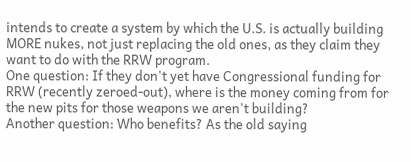intends to create a system by which the U.S. is actually building MORE nukes, not just replacing the old ones, as they claim they want to do with the RRW program.
One question: If they don't yet have Congressional funding for RRW (recently zeroed-out), where is the money coming from for the new pits for those weapons we aren't building?
Another question: Who benefits? As the old saying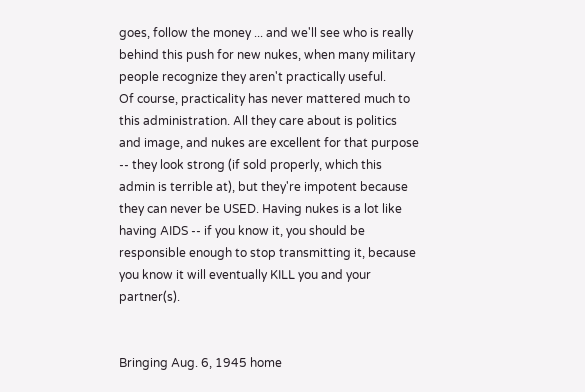goes, follow the money ... and we'll see who is really behind this push for new nukes, when many military people recognize they aren't practically useful.
Of course, practicality has never mattered much to this administration. All they care about is politics and image, and nukes are excellent for that purpose -- they look strong (if sold properly, which this admin is terrible at), but they're impotent because they can never be USED. Having nukes is a lot like having AIDS -- if you know it, you should be responsible enough to stop transmitting it, because you know it will eventually KILL you and your partner(s).


Bringing Aug. 6, 1945 home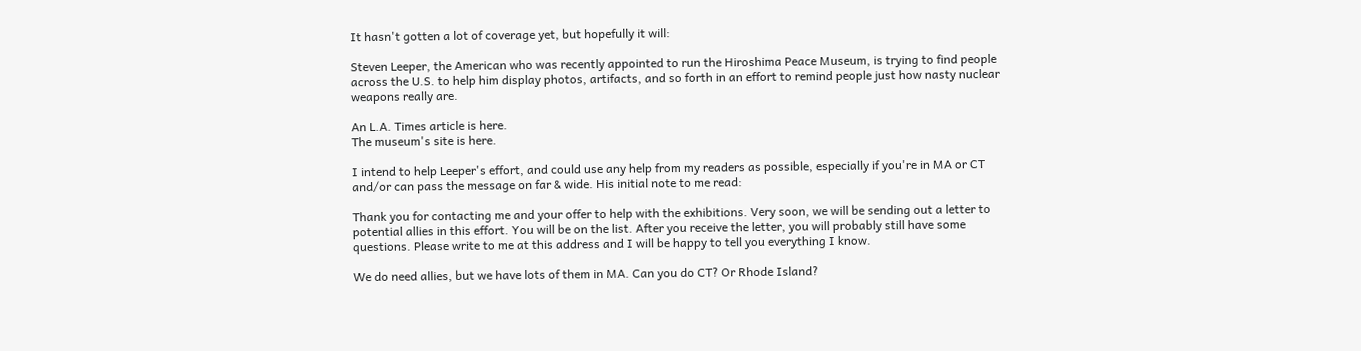It hasn't gotten a lot of coverage yet, but hopefully it will:

Steven Leeper, the American who was recently appointed to run the Hiroshima Peace Museum, is trying to find people across the U.S. to help him display photos, artifacts, and so forth in an effort to remind people just how nasty nuclear weapons really are.

An L.A. Times article is here.
The museum's site is here.

I intend to help Leeper's effort, and could use any help from my readers as possible, especially if you're in MA or CT and/or can pass the message on far & wide. His initial note to me read:

Thank you for contacting me and your offer to help with the exhibitions. Very soon, we will be sending out a letter to potential allies in this effort. You will be on the list. After you receive the letter, you will probably still have some questions. Please write to me at this address and I will be happy to tell you everything I know.

We do need allies, but we have lots of them in MA. Can you do CT? Or Rhode Island?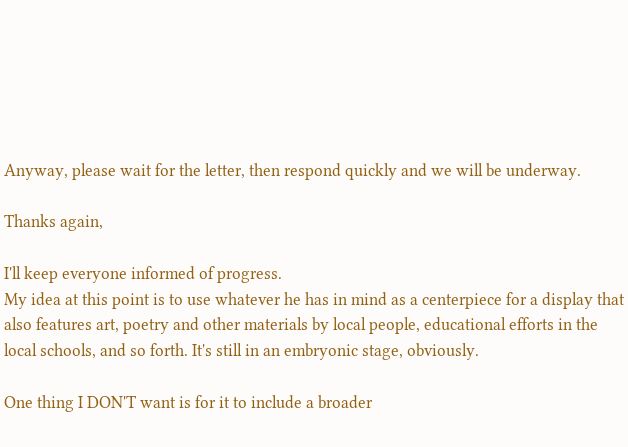Anyway, please wait for the letter, then respond quickly and we will be underway.

Thanks again,

I'll keep everyone informed of progress.
My idea at this point is to use whatever he has in mind as a centerpiece for a display that also features art, poetry and other materials by local people, educational efforts in the local schools, and so forth. It's still in an embryonic stage, obviously.

One thing I DON'T want is for it to include a broader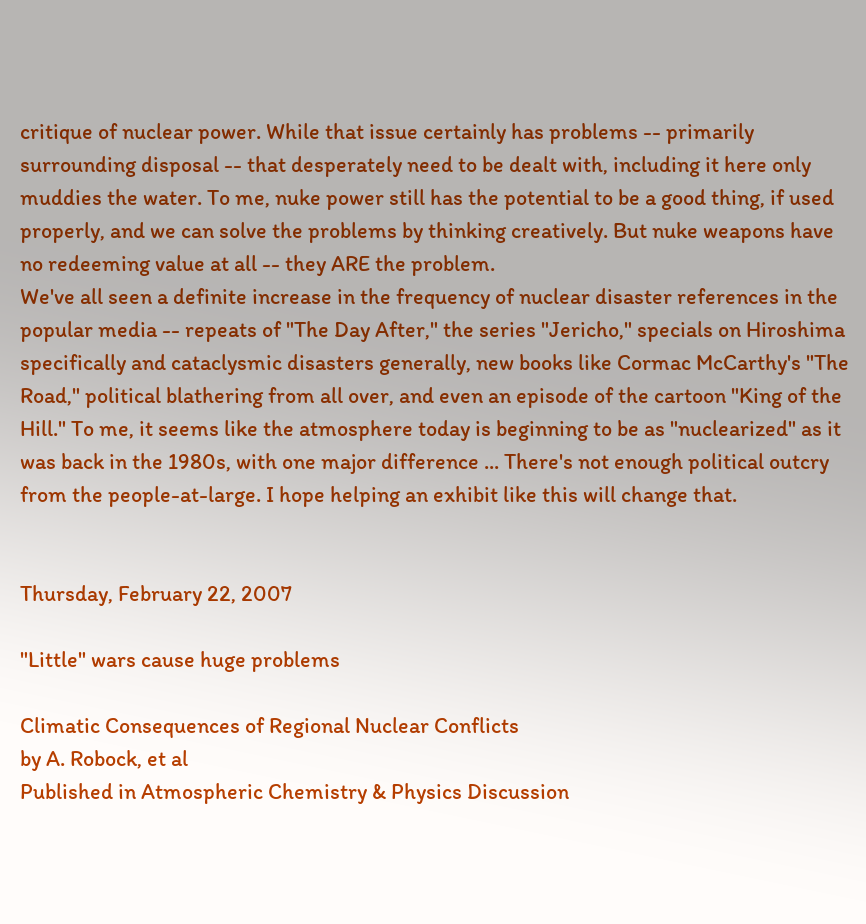critique of nuclear power. While that issue certainly has problems -- primarily surrounding disposal -- that desperately need to be dealt with, including it here only muddies the water. To me, nuke power still has the potential to be a good thing, if used properly, and we can solve the problems by thinking creatively. But nuke weapons have no redeeming value at all -- they ARE the problem.
We've all seen a definite increase in the frequency of nuclear disaster references in the popular media -- repeats of "The Day After," the series "Jericho," specials on Hiroshima specifically and cataclysmic disasters generally, new books like Cormac McCarthy's "The Road," political blathering from all over, and even an episode of the cartoon "King of the Hill." To me, it seems like the atmosphere today is beginning to be as "nuclearized" as it was back in the 1980s, with one major difference ... There's not enough political outcry from the people-at-large. I hope helping an exhibit like this will change that.


Thursday, February 22, 2007

"Little" wars cause huge problems

Climatic Consequences of Regional Nuclear Conflicts
by A. Robock, et al
Published in Atmospheric Chemistry & Physics Discussion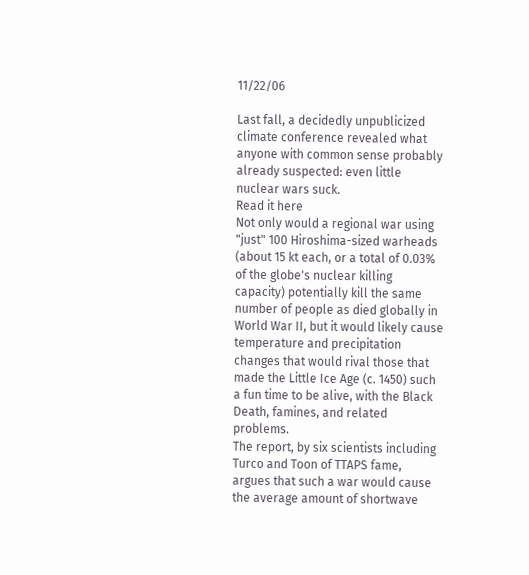11/22/06

Last fall, a decidedly unpublicized climate conference revealed what anyone with common sense probably already suspected: even little nuclear wars suck.
Read it here
Not only would a regional war using "just" 100 Hiroshima-sized warheads (about 15 kt each, or a total of 0.03% of the globe's nuclear killing capacity) potentially kill the same number of people as died globally in World War II, but it would likely cause temperature and precipitation changes that would rival those that made the Little Ice Age (c. 1450) such a fun time to be alive, with the Black Death, famines, and related problems.
The report, by six scientists including Turco and Toon of TTAPS fame, argues that such a war would cause the average amount of shortwave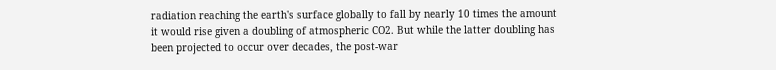radiation reaching the earth's surface globally to fall by nearly 10 times the amount it would rise given a doubling of atmospheric CO2. But while the latter doubling has been projected to occur over decades, the post-war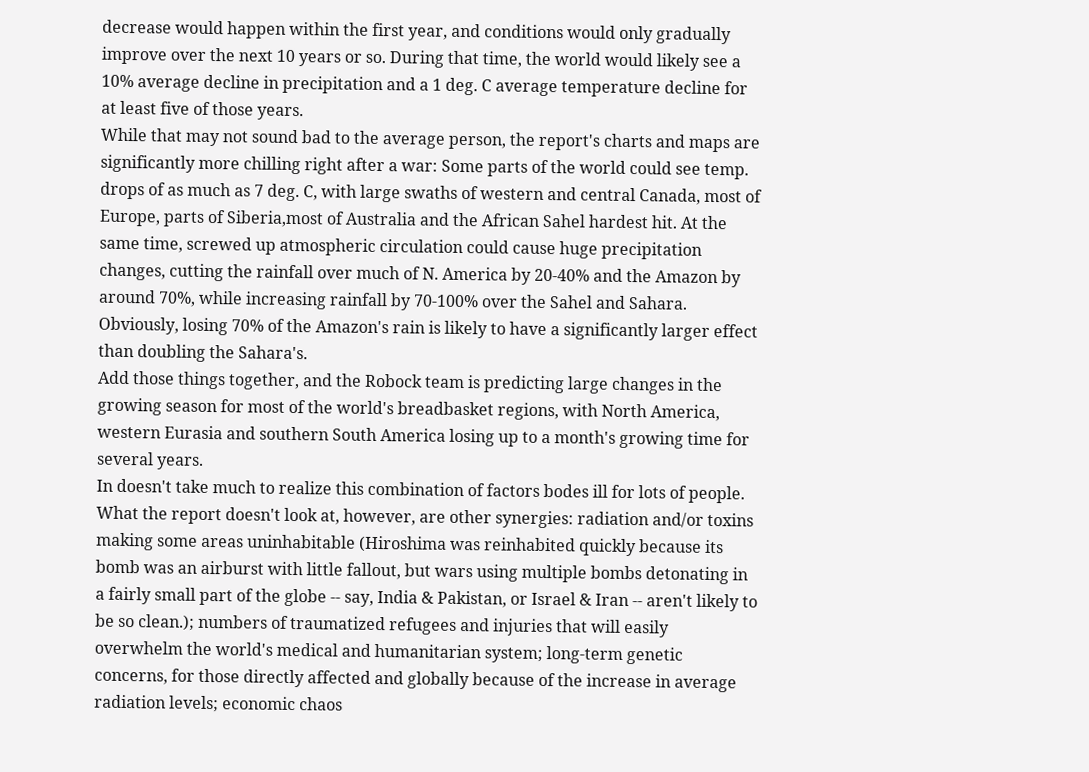decrease would happen within the first year, and conditions would only gradually improve over the next 10 years or so. During that time, the world would likely see a 10% average decline in precipitation and a 1 deg. C average temperature decline for at least five of those years.
While that may not sound bad to the average person, the report's charts and maps are significantly more chilling right after a war: Some parts of the world could see temp. drops of as much as 7 deg. C, with large swaths of western and central Canada, most of Europe, parts of Siberia,most of Australia and the African Sahel hardest hit. At the same time, screwed up atmospheric circulation could cause huge precipitation changes, cutting the rainfall over much of N. America by 20-40% and the Amazon by around 70%, while increasing rainfall by 70-100% over the Sahel and Sahara.
Obviously, losing 70% of the Amazon's rain is likely to have a significantly larger effect than doubling the Sahara's.
Add those things together, and the Robock team is predicting large changes in the growing season for most of the world's breadbasket regions, with North America, western Eurasia and southern South America losing up to a month's growing time for several years.
In doesn't take much to realize this combination of factors bodes ill for lots of people. What the report doesn't look at, however, are other synergies: radiation and/or toxins making some areas uninhabitable (Hiroshima was reinhabited quickly because its bomb was an airburst with little fallout, but wars using multiple bombs detonating in a fairly small part of the globe -- say, India & Pakistan, or Israel & Iran -- aren't likely to be so clean.); numbers of traumatized refugees and injuries that will easily overwhelm the world's medical and humanitarian system; long-term genetic concerns, for those directly affected and globally because of the increase in average radiation levels; economic chaos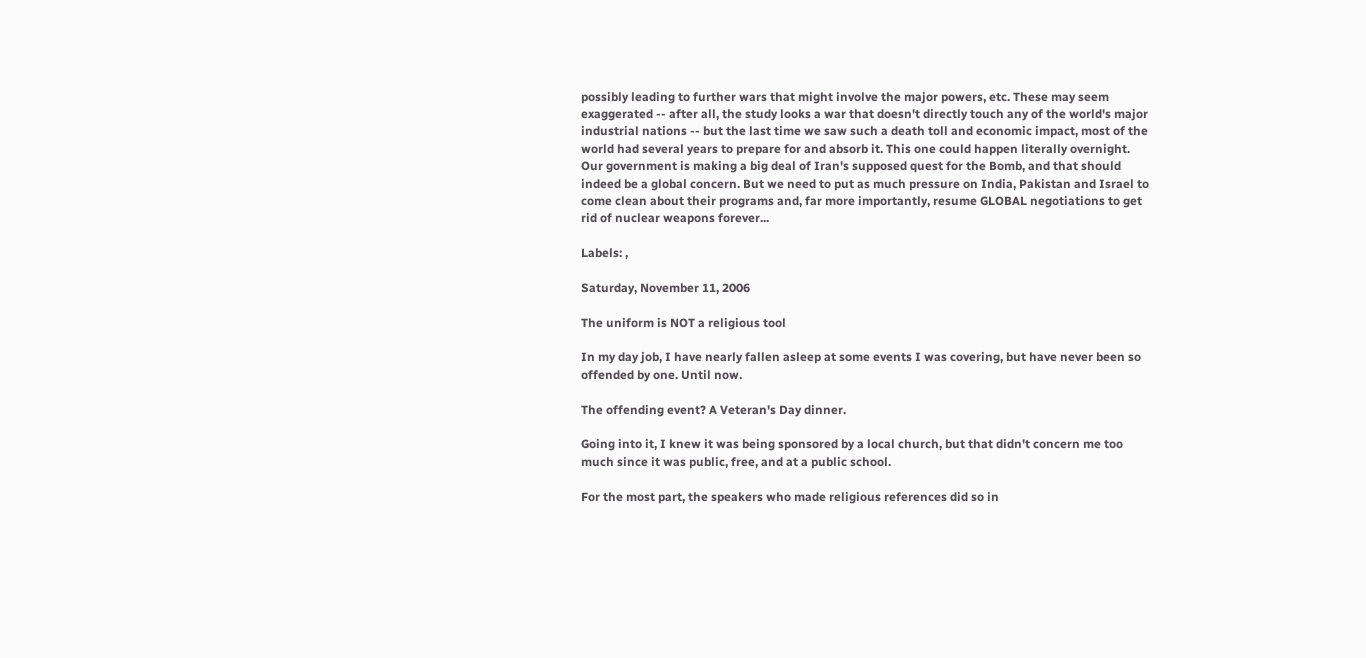possibly leading to further wars that might involve the major powers, etc. These may seem exaggerated -- after all, the study looks a war that doesn't directly touch any of the world's major industrial nations -- but the last time we saw such a death toll and economic impact, most of the world had several years to prepare for and absorb it. This one could happen literally overnight.
Our government is making a big deal of Iran's supposed quest for the Bomb, and that should indeed be a global concern. But we need to put as much pressure on India, Pakistan and Israel to come clean about their programs and, far more importantly, resume GLOBAL negotiations to get rid of nuclear weapons forever...

Labels: ,

Saturday, November 11, 2006

The uniform is NOT a religious tool

In my day job, I have nearly fallen asleep at some events I was covering, but have never been so offended by one. Until now.

The offending event? A Veteran's Day dinner.

Going into it, I knew it was being sponsored by a local church, but that didn't concern me too much since it was public, free, and at a public school.

For the most part, the speakers who made religious references did so in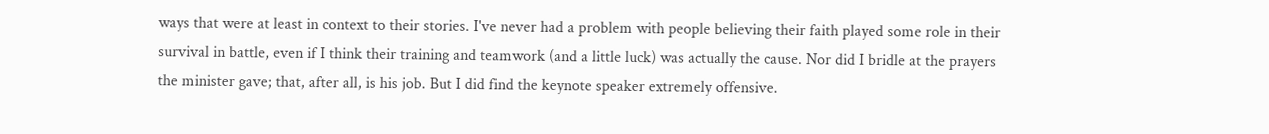ways that were at least in context to their stories. I've never had a problem with people believing their faith played some role in their survival in battle, even if I think their training and teamwork (and a little luck) was actually the cause. Nor did I bridle at the prayers the minister gave; that, after all, is his job. But I did find the keynote speaker extremely offensive.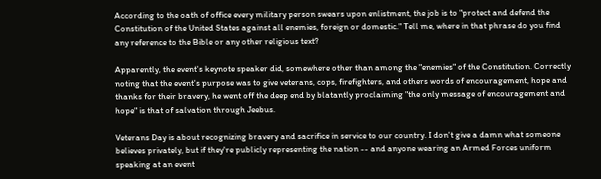According to the oath of office every military person swears upon enlistment, the job is to "protect and defend the Constitution of the United States against all enemies, foreign or domestic." Tell me, where in that phrase do you find any reference to the Bible or any other religious text?

Apparently, the event's keynote speaker did, somewhere other than among the "enemies" of the Constitution. Correctly noting that the event's purpose was to give veterans, cops, firefighters, and others words of encouragement, hope and thanks for their bravery, he went off the deep end by blatantly proclaiming "the only message of encouragement and hope" is that of salvation through Jeebus.

Veterans Day is about recognizing bravery and sacrifice in service to our country. I don't give a damn what someone believes privately, but if they're publicly representing the nation -- and anyone wearing an Armed Forces uniform speaking at an event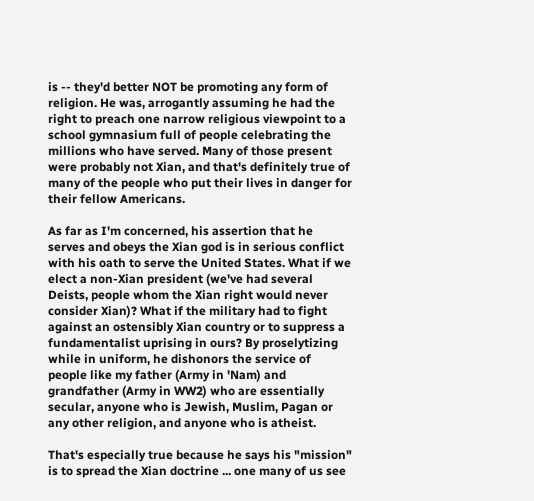is -- they'd better NOT be promoting any form of religion. He was, arrogantly assuming he had the right to preach one narrow religious viewpoint to a school gymnasium full of people celebrating the millions who have served. Many of those present were probably not Xian, and that's definitely true of many of the people who put their lives in danger for their fellow Americans.

As far as I'm concerned, his assertion that he serves and obeys the Xian god is in serious conflict with his oath to serve the United States. What if we elect a non-Xian president (we've had several Deists, people whom the Xian right would never consider Xian)? What if the military had to fight against an ostensibly Xian country or to suppress a fundamentalist uprising in ours? By proselytizing while in uniform, he dishonors the service of people like my father (Army in 'Nam) and grandfather (Army in WW2) who are essentially secular, anyone who is Jewish, Muslim, Pagan or any other religion, and anyone who is atheist.

That's especially true because he says his "mission" is to spread the Xian doctrine ... one many of us see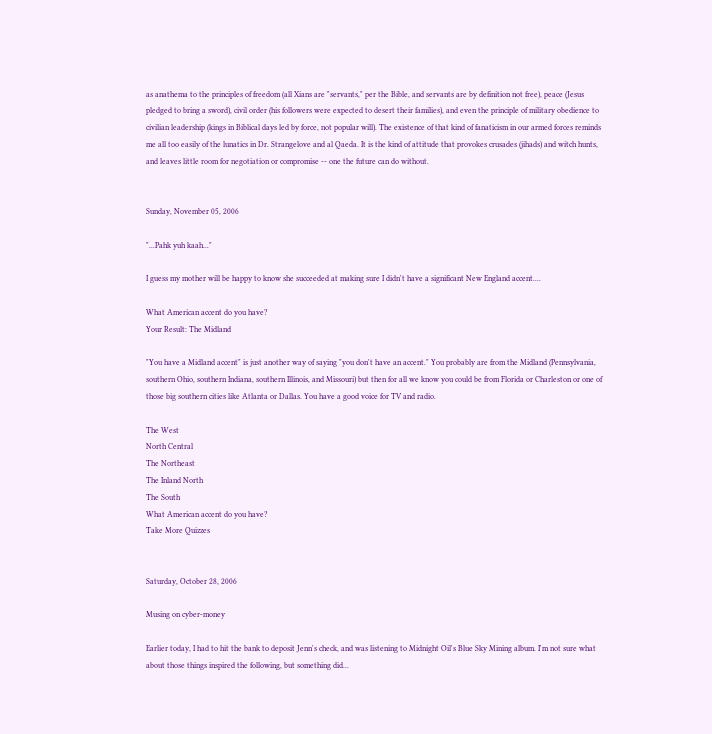as anathema to the principles of freedom (all Xians are "servants," per the Bible, and servants are by definition not free), peace (Jesus pledged to bring a sword), civil order (his followers were expected to desert their families), and even the principle of military obedience to civilian leadership (kings in Biblical days led by force, not popular will). The existence of that kind of fanaticism in our armed forces reminds me all too easily of the lunatics in Dr. Strangelove and al Qaeda. It is the kind of attitude that provokes crusades (jihads) and witch hunts, and leaves little room for negotiation or compromise -- one the future can do without.


Sunday, November 05, 2006

"...Pahk yuh kaah..."

I guess my mother will be happy to know she succeeded at making sure I didn't have a significant New England accent....

What American accent do you have?
Your Result: The Midland

"You have a Midland accent" is just another way of saying "you don't have an accent." You probably are from the Midland (Pennsylvania, southern Ohio, southern Indiana, southern Illinois, and Missouri) but then for all we know you could be from Florida or Charleston or one of those big southern cities like Atlanta or Dallas. You have a good voice for TV and radio.

The West
North Central
The Northeast
The Inland North
The South
What American accent do you have?
Take More Quizzes


Saturday, October 28, 2006

Musing on cyber-money

Earlier today, I had to hit the bank to deposit Jenn's check, and was listening to Midnight Oil's Blue Sky Mining album. I'm not sure what about those things inspired the following, but something did...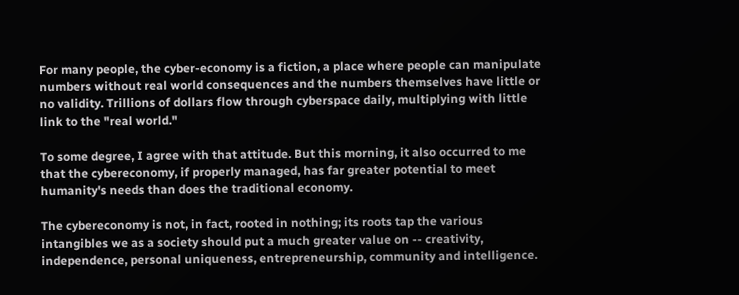For many people, the cyber-economy is a fiction, a place where people can manipulate numbers without real world consequences and the numbers themselves have little or no validity. Trillions of dollars flow through cyberspace daily, multiplying with little link to the "real world."

To some degree, I agree with that attitude. But this morning, it also occurred to me that the cybereconomy, if properly managed, has far greater potential to meet humanity's needs than does the traditional economy.

The cybereconomy is not, in fact, rooted in nothing; its roots tap the various intangibles we as a society should put a much greater value on -- creativity, independence, personal uniqueness, entrepreneurship, community and intelligence.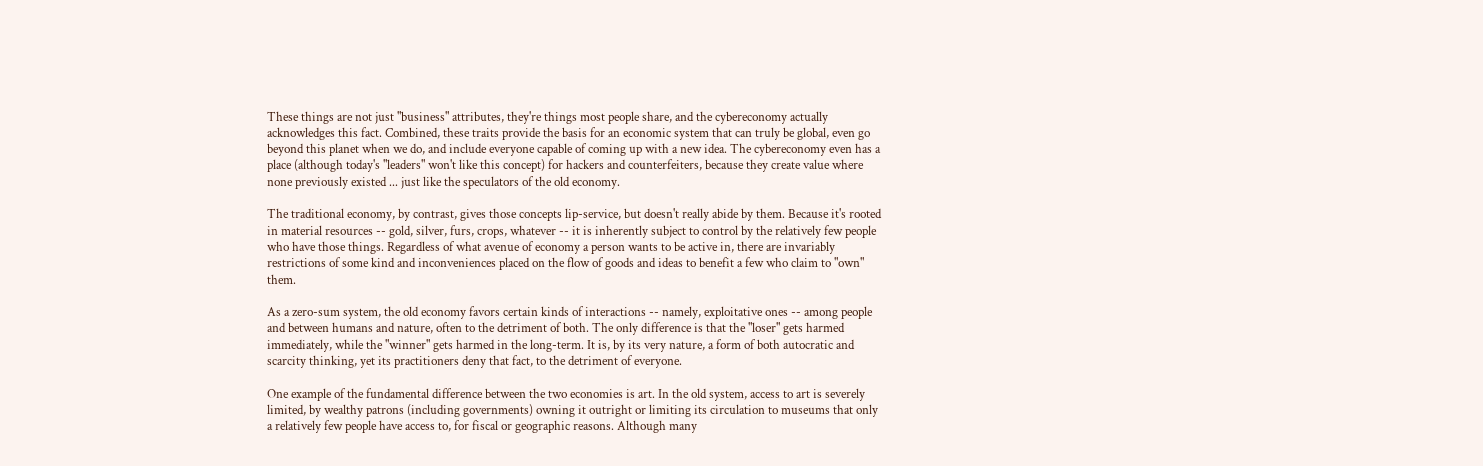These things are not just "business" attributes, they're things most people share, and the cybereconomy actually acknowledges this fact. Combined, these traits provide the basis for an economic system that can truly be global, even go beyond this planet when we do, and include everyone capable of coming up with a new idea. The cybereconomy even has a place (although today's "leaders" won't like this concept) for hackers and counterfeiters, because they create value where none previously existed ... just like the speculators of the old economy.

The traditional economy, by contrast, gives those concepts lip-service, but doesn't really abide by them. Because it's rooted in material resources -- gold, silver, furs, crops, whatever -- it is inherently subject to control by the relatively few people who have those things. Regardless of what avenue of economy a person wants to be active in, there are invariably restrictions of some kind and inconveniences placed on the flow of goods and ideas to benefit a few who claim to "own" them.

As a zero-sum system, the old economy favors certain kinds of interactions -- namely, exploitative ones -- among people and between humans and nature, often to the detriment of both. The only difference is that the "loser" gets harmed immediately, while the "winner" gets harmed in the long-term. It is, by its very nature, a form of both autocratic and scarcity thinking, yet its practitioners deny that fact, to the detriment of everyone.

One example of the fundamental difference between the two economies is art. In the old system, access to art is severely limited, by wealthy patrons (including governments) owning it outright or limiting its circulation to museums that only a relatively few people have access to, for fiscal or geographic reasons. Although many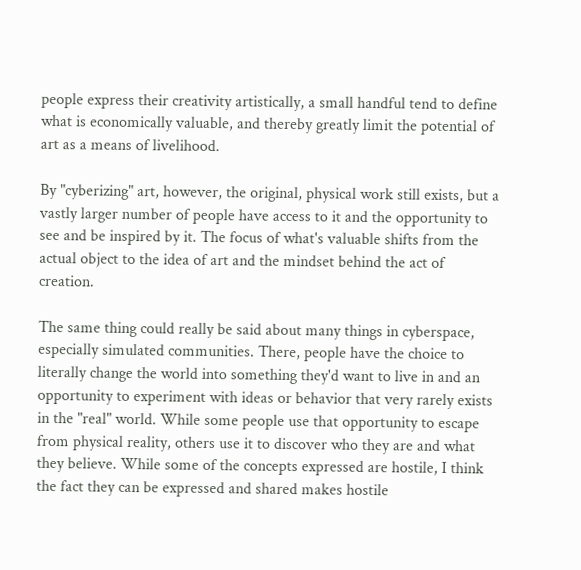people express their creativity artistically, a small handful tend to define what is economically valuable, and thereby greatly limit the potential of art as a means of livelihood.

By "cyberizing" art, however, the original, physical work still exists, but a vastly larger number of people have access to it and the opportunity to see and be inspired by it. The focus of what's valuable shifts from the actual object to the idea of art and the mindset behind the act of creation.

The same thing could really be said about many things in cyberspace, especially simulated communities. There, people have the choice to literally change the world into something they'd want to live in and an opportunity to experiment with ideas or behavior that very rarely exists in the "real" world. While some people use that opportunity to escape from physical reality, others use it to discover who they are and what they believe. While some of the concepts expressed are hostile, I think the fact they can be expressed and shared makes hostile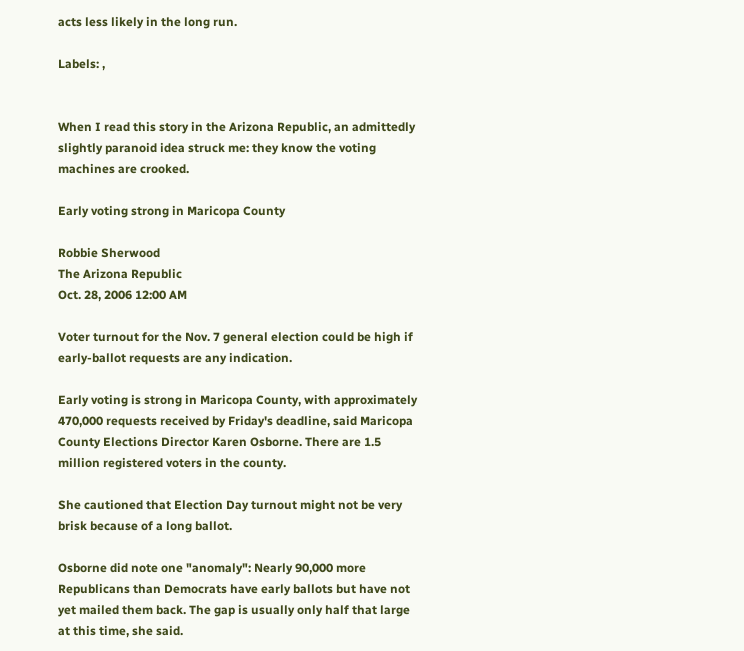acts less likely in the long run.

Labels: ,


When I read this story in the Arizona Republic, an admittedly slightly paranoid idea struck me: they know the voting machines are crooked.

Early voting strong in Maricopa County

Robbie Sherwood
The Arizona Republic
Oct. 28, 2006 12:00 AM

Voter turnout for the Nov. 7 general election could be high if early-ballot requests are any indication.

Early voting is strong in Maricopa County, with approximately 470,000 requests received by Friday's deadline, said Maricopa County Elections Director Karen Osborne. There are 1.5 million registered voters in the county.

She cautioned that Election Day turnout might not be very brisk because of a long ballot.

Osborne did note one "anomaly": Nearly 90,000 more Republicans than Democrats have early ballots but have not yet mailed them back. The gap is usually only half that large at this time, she said.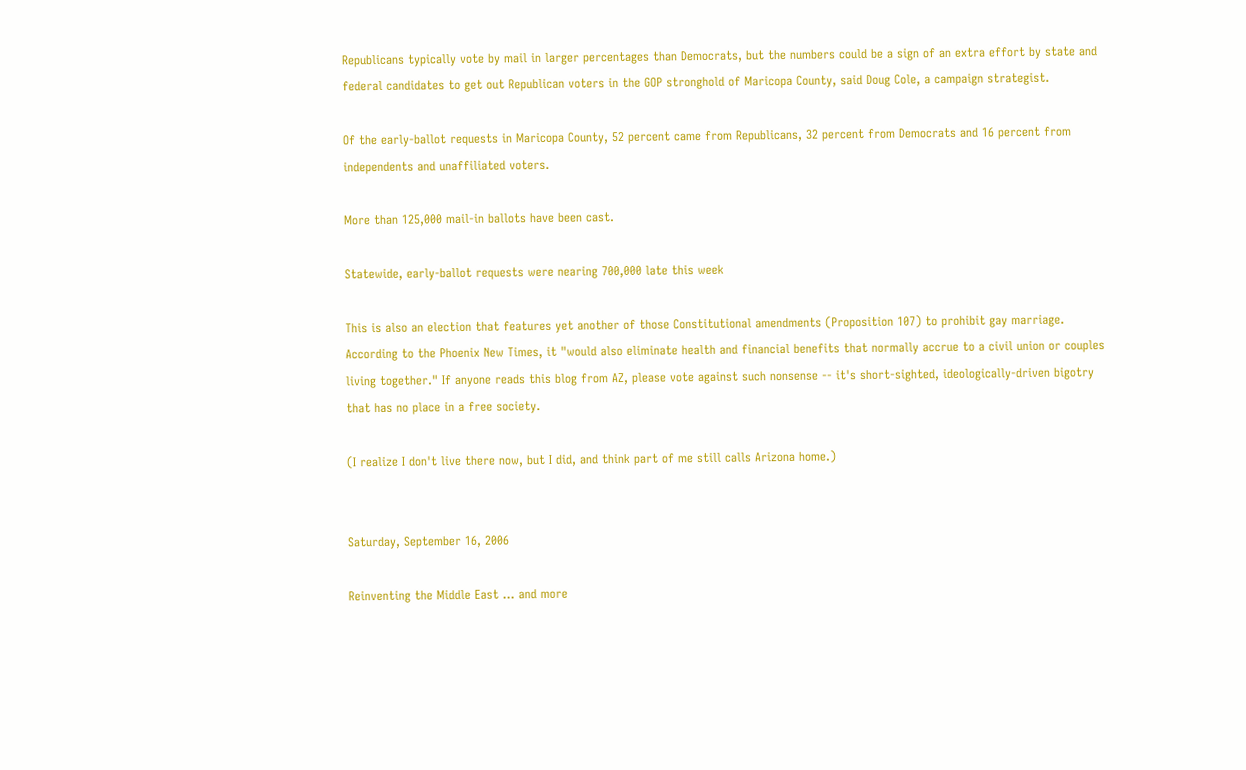Republicans typically vote by mail in larger percentages than Democrats, but the numbers could be a sign of an extra effort by state and federal candidates to get out Republican voters in the GOP stronghold of Maricopa County, said Doug Cole, a campaign strategist.

Of the early-ballot requests in Maricopa County, 52 percent came from Republicans, 32 percent from Democrats and 16 percent from independents and unaffiliated voters.

More than 125,000 mail-in ballots have been cast.

Statewide, early-ballot requests were nearing 700,000 late this week

This is also an election that features yet another of those Constitutional amendments (Proposition 107) to prohibit gay marriage. According to the Phoenix New Times, it "would also eliminate health and financial benefits that normally accrue to a civil union or couples living together." If anyone reads this blog from AZ, please vote against such nonsense -- it's short-sighted, ideologically-driven bigotry that has no place in a free society.

(I realize I don't live there now, but I did, and think part of me still calls Arizona home.)


Saturday, September 16, 2006

Reinventing the Middle East ... and more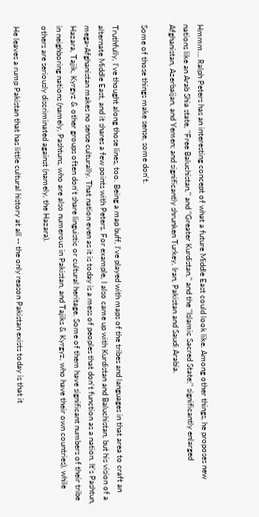Hmmm... Ralph Peters has an interesting concept of what a future Middle East could look like. Among other things, he proposes new nations like an Arab Shia state, "Free Baluchistan," and "Greater Kurdistan," and the "Islamic Sacred State;" significantly enlarged Afghanistan, Azerbaijan, and Yemen; and significantly shrunken Turkey, Iran, Pakistan and Saudi Arabia.

Some of those things make sense, some don't.

Truthfully, I've thought along those lines, too. Being a map buff, I've played with maps of the tribes and languages in that area to craft an alternate Middle East, and it shares a few points with Peters. For example, I also came up with Kurdistan and Baluchistan, but his vision of a mega-Afghanistan makes no sense culturally. That nation even as it is today is a mess of peoples that don't function as a nation. It's Pashtun, Hazara, Tajik, Kyrgyz & other groups often don't share linguistic or cultural heritage. Some of them have significant numbers of their tribe in neighboring nations (namely, Pashtuns, who are also numerous in Pakistan, and Tajiks & Kyrgyz, who have their own countries), while others are seriously discriminated against (namely, the Hazara).

He leaves a rump Pakistan that has little cultural history at all -- the only reason Pakistan exists today is that it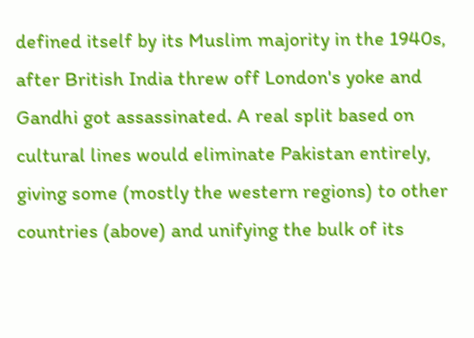defined itself by its Muslim majority in the 1940s, after British India threw off London's yoke and Gandhi got assassinated. A real split based on cultural lines would eliminate Pakistan entirely, giving some (mostly the western regions) to other countries (above) and unifying the bulk of its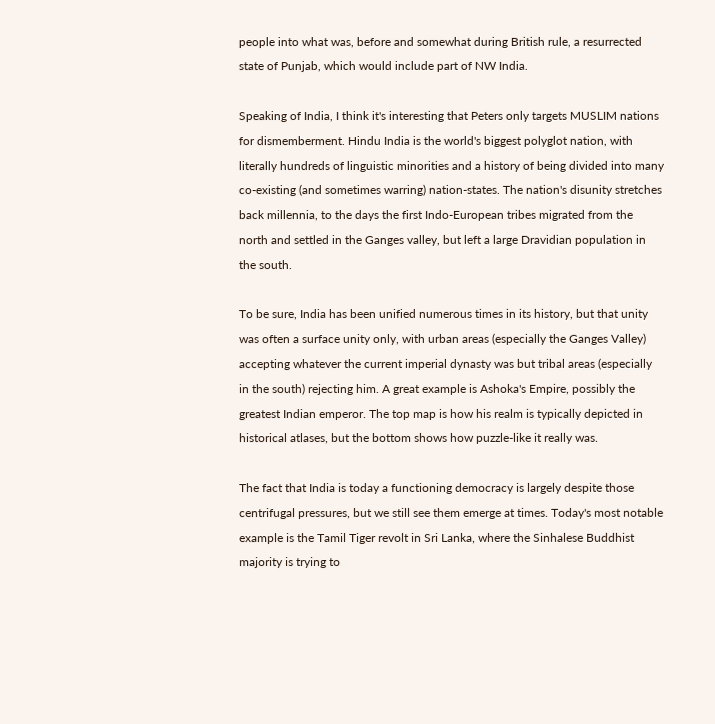people into what was, before and somewhat during British rule, a resurrected state of Punjab, which would include part of NW India.

Speaking of India, I think it's interesting that Peters only targets MUSLIM nations for dismemberment. Hindu India is the world's biggest polyglot nation, with literally hundreds of linguistic minorities and a history of being divided into many co-existing (and sometimes warring) nation-states. The nation's disunity stretches back millennia, to the days the first Indo-European tribes migrated from the north and settled in the Ganges valley, but left a large Dravidian population in the south.

To be sure, India has been unified numerous times in its history, but that unity was often a surface unity only, with urban areas (especially the Ganges Valley) accepting whatever the current imperial dynasty was but tribal areas (especially in the south) rejecting him. A great example is Ashoka's Empire, possibly the greatest Indian emperor. The top map is how his realm is typically depicted in historical atlases, but the bottom shows how puzzle-like it really was.

The fact that India is today a functioning democracy is largely despite those centrifugal pressures, but we still see them emerge at times. Today's most notable example is the Tamil Tiger revolt in Sri Lanka, where the Sinhalese Buddhist majority is trying to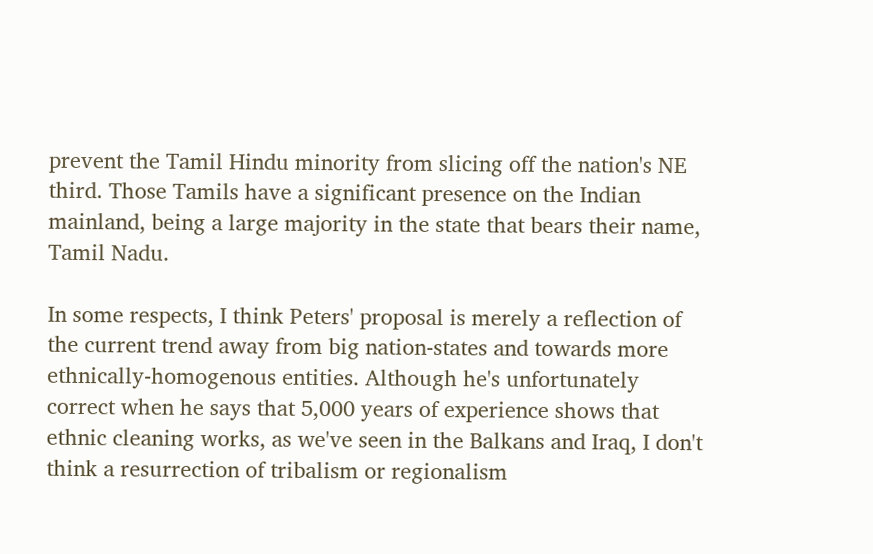prevent the Tamil Hindu minority from slicing off the nation's NE third. Those Tamils have a significant presence on the Indian mainland, being a large majority in the state that bears their name, Tamil Nadu.

In some respects, I think Peters' proposal is merely a reflection of the current trend away from big nation-states and towards more ethnically-homogenous entities. Although he's unfortunately correct when he says that 5,000 years of experience shows that ethnic cleaning works, as we've seen in the Balkans and Iraq, I don't think a resurrection of tribalism or regionalism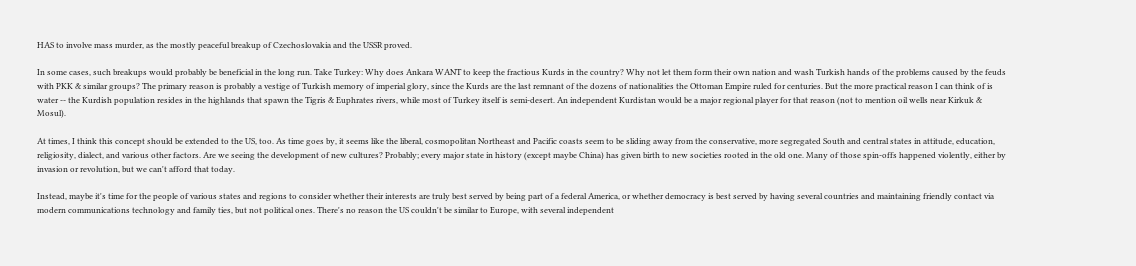HAS to involve mass murder, as the mostly peaceful breakup of Czechoslovakia and the USSR proved.

In some cases, such breakups would probably be beneficial in the long run. Take Turkey: Why does Ankara WANT to keep the fractious Kurds in the country? Why not let them form their own nation and wash Turkish hands of the problems caused by the feuds with PKK & similar groups? The primary reason is probably a vestige of Turkish memory of imperial glory, since the Kurds are the last remnant of the dozens of nationalities the Ottoman Empire ruled for centuries. But the more practical reason I can think of is water -- the Kurdish population resides in the highlands that spawn the Tigris & Euphrates rivers, while most of Turkey itself is semi-desert. An independent Kurdistan would be a major regional player for that reason (not to mention oil wells near Kirkuk & Mosul).

At times, I think this concept should be extended to the US, too. As time goes by, it seems like the liberal, cosmopolitan Northeast and Pacific coasts seem to be sliding away from the conservative, more segregated South and central states in attitude, education, religiosity, dialect, and various other factors. Are we seeing the development of new cultures? Probably; every major state in history (except maybe China) has given birth to new societies rooted in the old one. Many of those spin-offs happened violently, either by invasion or revolution, but we can't afford that today.

Instead, maybe it's time for the people of various states and regions to consider whether their interests are truly best served by being part of a federal America, or whether democracy is best served by having several countries and maintaining friendly contact via modern communications technology and family ties, but not political ones. There's no reason the US couldn't be similar to Europe, with several independent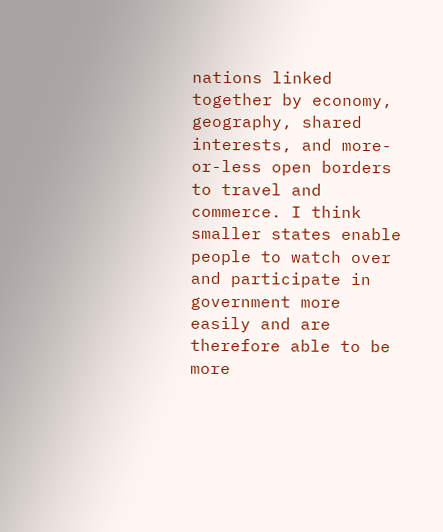nations linked together by economy, geography, shared interests, and more-or-less open borders to travel and commerce. I think smaller states enable people to watch over and participate in government more easily and are therefore able to be more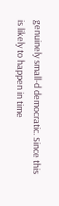genuinely small-d democratic. Since this is likely to happen in time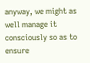anyway, we might as well manage it consciously so as to ensure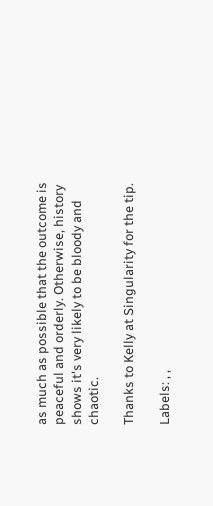as much as possible that the outcome is peaceful and orderly. Otherwise, history shows it's very likely to be bloody and chaotic.

Thanks to Kelly at Singularity for the tip.

Labels: , ,